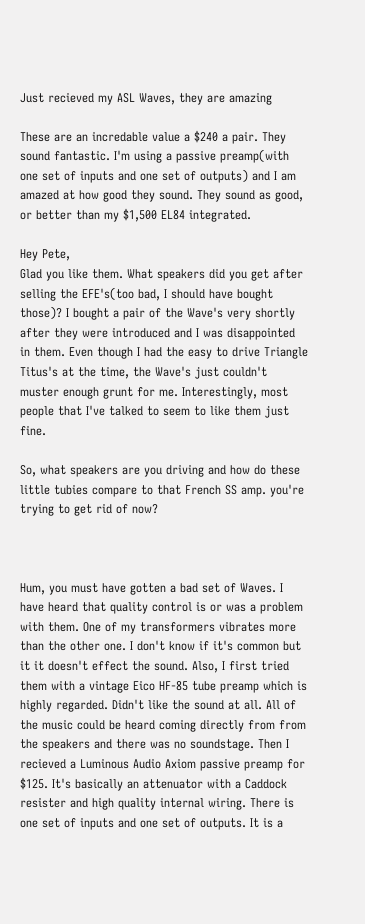Just recieved my ASL Waves, they are amazing

These are an incredable value a $240 a pair. They sound fantastic. I'm using a passive preamp(with one set of inputs and one set of outputs) and I am amazed at how good they sound. They sound as good, or better than my $1,500 EL84 integrated.

Hey Pete,
Glad you like them. What speakers did you get after selling the EFE's(too bad, I should have bought those)? I bought a pair of the Wave's very shortly after they were introduced and I was disappointed in them. Even though I had the easy to drive Triangle Titus's at the time, the Wave's just couldn't muster enough grunt for me. Interestingly, most people that I've talked to seem to like them just fine.

So, what speakers are you driving and how do these little tubies compare to that French SS amp. you're trying to get rid of now?



Hum, you must have gotten a bad set of Waves. I have heard that quality control is or was a problem with them. One of my transformers vibrates more than the other one. I don't know if it's common but it it doesn't effect the sound. Also, I first tried them with a vintage Eico HF-85 tube preamp which is highly regarded. Didn't like the sound at all. All of the music could be heard coming directly from from the speakers and there was no soundstage. Then I recieved a Luminous Audio Axiom passive preamp for $125. It's basically an attenuator with a Caddock resister and high quality internal wiring. There is one set of inputs and one set of outputs. It is a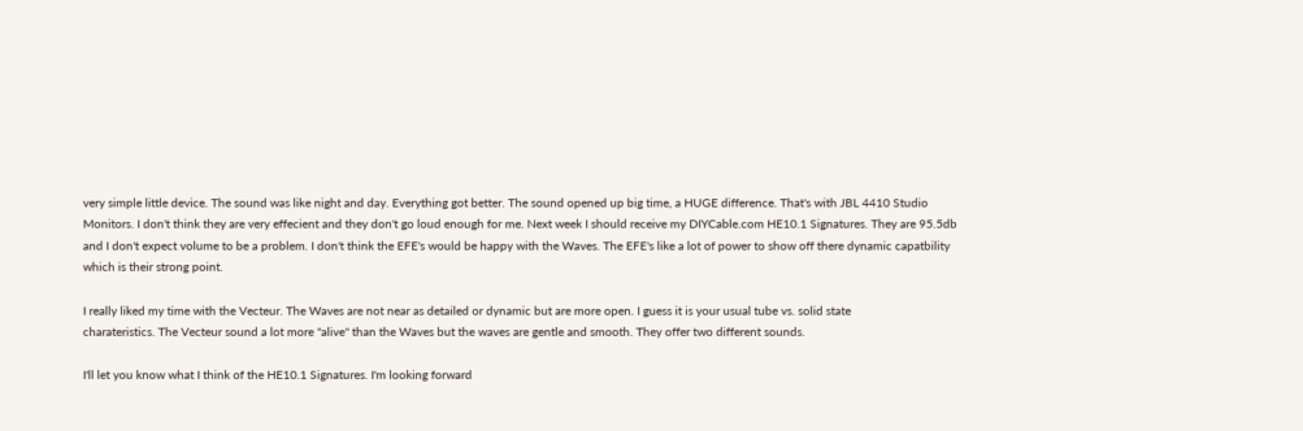very simple little device. The sound was like night and day. Everything got better. The sound opened up big time, a HUGE difference. That's with JBL 4410 Studio Monitors. I don't think they are very effecient and they don't go loud enough for me. Next week I should receive my DIYCable.com HE10.1 Signatures. They are 95.5db and I don't expect volume to be a problem. I don't think the EFE's would be happy with the Waves. The EFE's like a lot of power to show off there dynamic capatbility which is their strong point.

I really liked my time with the Vecteur. The Waves are not near as detailed or dynamic but are more open. I guess it is your usual tube vs. solid state
charateristics. The Vecteur sound a lot more "alive" than the Waves but the waves are gentle and smooth. They offer two different sounds.

I'll let you know what I think of the HE10.1 Signatures. I'm looking forward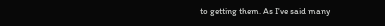to getting them. As I've said many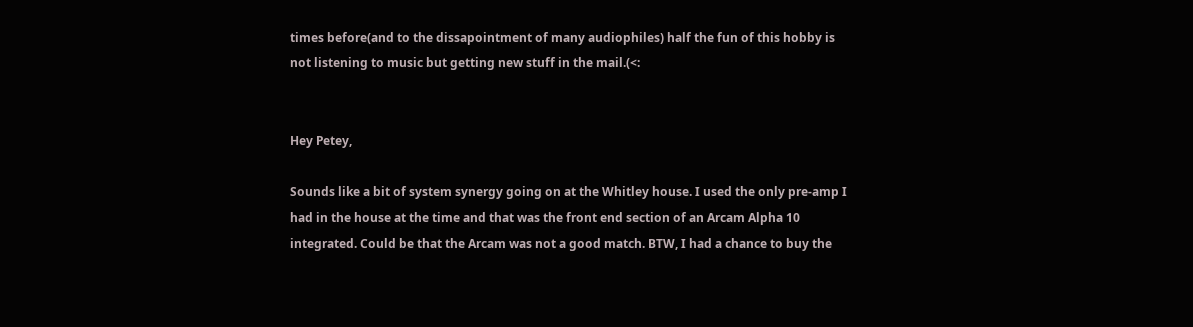times before(and to the dissapointment of many audiophiles) half the fun of this hobby is not listening to music but getting new stuff in the mail.(<:


Hey Petey,

Sounds like a bit of system synergy going on at the Whitley house. I used the only pre-amp I had in the house at the time and that was the front end section of an Arcam Alpha 10 integrated. Could be that the Arcam was not a good match. BTW, I had a chance to buy the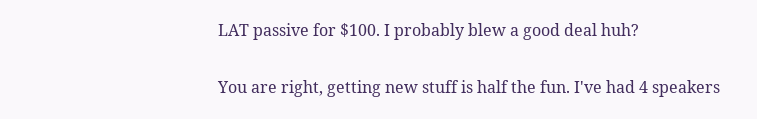LAT passive for $100. I probably blew a good deal huh?

You are right, getting new stuff is half the fun. I've had 4 speakers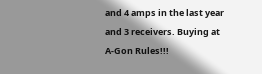and 4 amps in the last year and 3 receivers. Buying at A-Gon Rules!!!